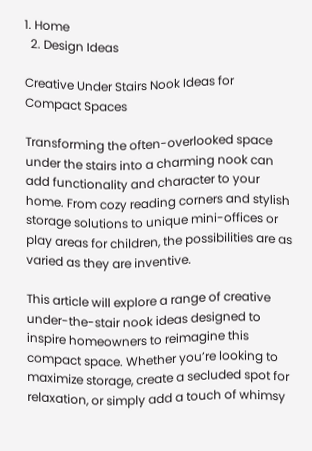1. Home
  2. Design Ideas

Creative Under Stairs Nook Ideas for Compact Spaces

Transforming the often-overlooked space under the stairs into a charming nook can add functionality and character to your home. From cozy reading corners and stylish storage solutions to unique mini-offices or play areas for children, the possibilities are as varied as they are inventive.

This article will explore a range of creative under-the-stair nook ideas designed to inspire homeowners to reimagine this compact space. Whether you’re looking to maximize storage, create a secluded spot for relaxation, or simply add a touch of whimsy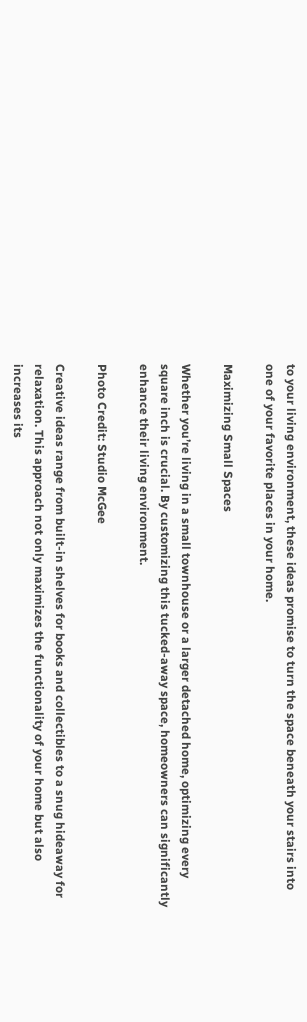to your living environment, these ideas promise to turn the space beneath your stairs into one of your favorite places in your home.

Maximizing Small Spaces

Whether you’re living in a small townhouse or a larger detached home, optimizing every square inch is crucial. By customizing this tucked-away space, homeowners can significantly enhance their living environment.

Photo Credit: Studio McGee

Creative ideas range from built-in shelves for books and collectibles to a snug hideaway for relaxation. This approach not only maximizes the functionality of your home but also increases its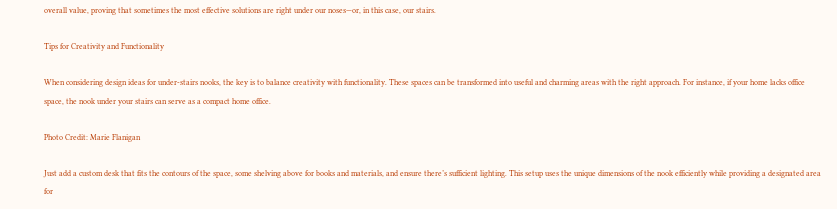overall value, proving that sometimes the most effective solutions are right under our noses—or, in this case, our stairs.

Tips for Creativity and Functionality

When considering design ideas for under-stairs nooks, the key is to balance creativity with functionality. These spaces can be transformed into useful and charming areas with the right approach. For instance, if your home lacks office space, the nook under your stairs can serve as a compact home office.

Photo Credit: Marie Flanigan

Just add a custom desk that fits the contours of the space, some shelving above for books and materials, and ensure there’s sufficient lighting. This setup uses the unique dimensions of the nook efficiently while providing a designated area for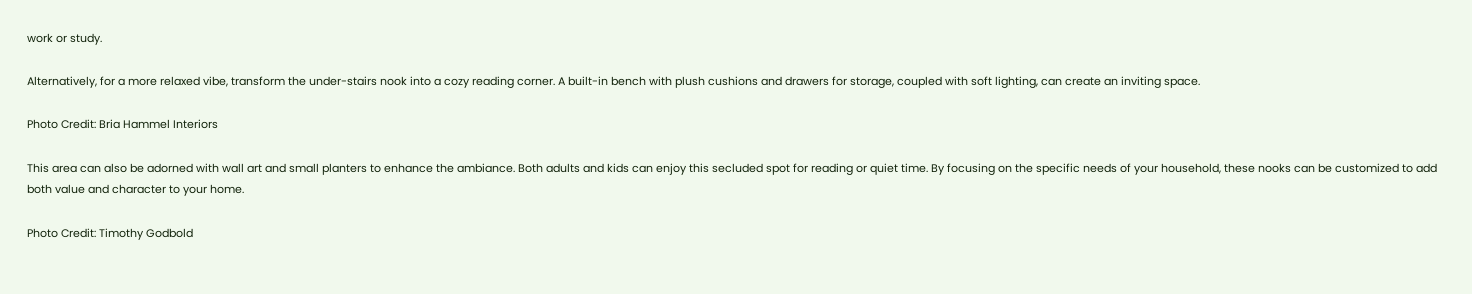work or study.

Alternatively, for a more relaxed vibe, transform the under-stairs nook into a cozy reading corner. A built-in bench with plush cushions and drawers for storage, coupled with soft lighting, can create an inviting space.

Photo Credit: Bria Hammel Interiors

This area can also be adorned with wall art and small planters to enhance the ambiance. Both adults and kids can enjoy this secluded spot for reading or quiet time. By focusing on the specific needs of your household, these nooks can be customized to add both value and character to your home.

Photo Credit: Timothy Godbold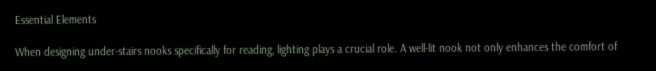Essential Elements

When designing under-stairs nooks specifically for reading, lighting plays a crucial role. A well-lit nook not only enhances the comfort of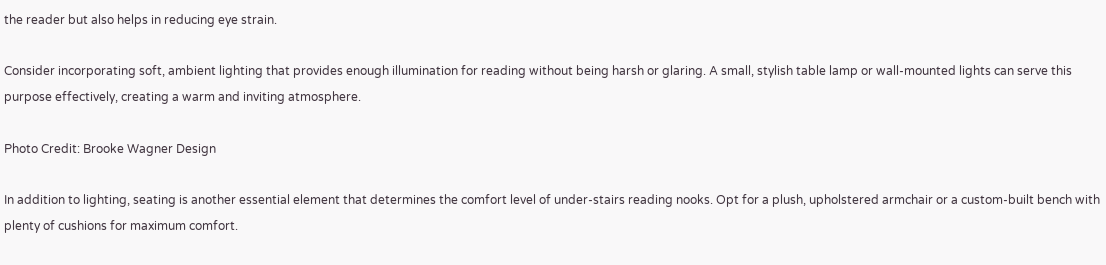the reader but also helps in reducing eye strain.

Consider incorporating soft, ambient lighting that provides enough illumination for reading without being harsh or glaring. A small, stylish table lamp or wall-mounted lights can serve this purpose effectively, creating a warm and inviting atmosphere.

Photo Credit: Brooke Wagner Design

In addition to lighting, seating is another essential element that determines the comfort level of under-stairs reading nooks. Opt for a plush, upholstered armchair or a custom-built bench with plenty of cushions for maximum comfort.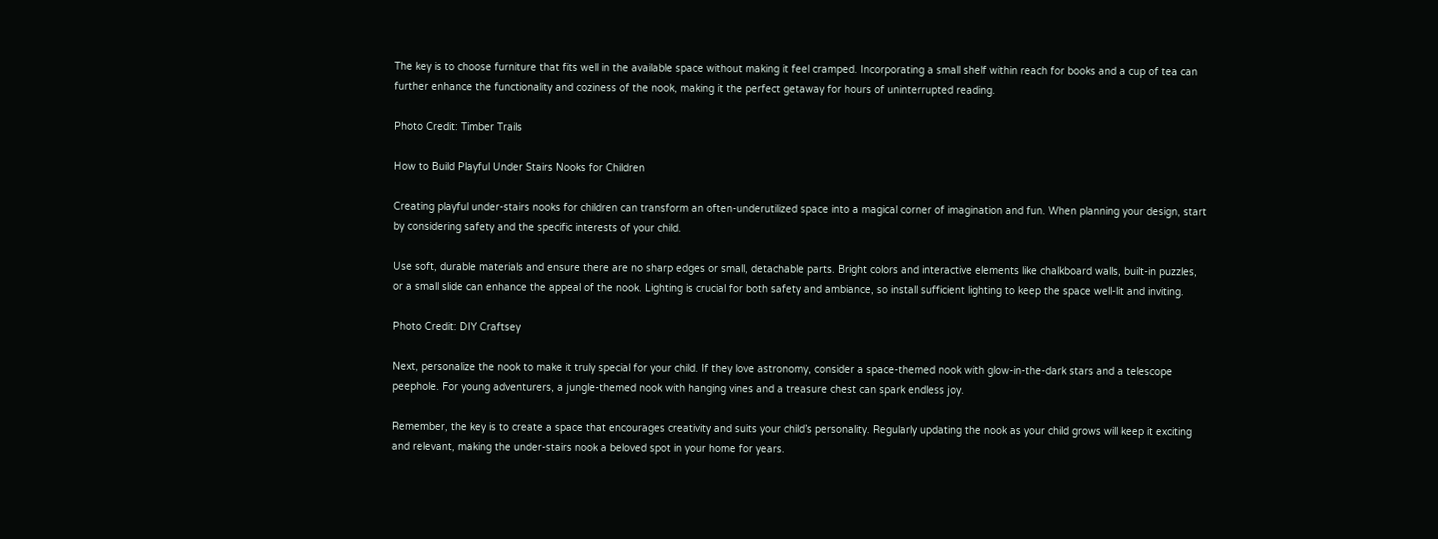The key is to choose furniture that fits well in the available space without making it feel cramped. Incorporating a small shelf within reach for books and a cup of tea can further enhance the functionality and coziness of the nook, making it the perfect getaway for hours of uninterrupted reading.

Photo Credit: Timber Trails

How to Build Playful Under Stairs Nooks for Children

Creating playful under-stairs nooks for children can transform an often-underutilized space into a magical corner of imagination and fun. When planning your design, start by considering safety and the specific interests of your child.

Use soft, durable materials and ensure there are no sharp edges or small, detachable parts. Bright colors and interactive elements like chalkboard walls, built-in puzzles, or a small slide can enhance the appeal of the nook. Lighting is crucial for both safety and ambiance, so install sufficient lighting to keep the space well-lit and inviting.

Photo Credit: DIY Craftsey

Next, personalize the nook to make it truly special for your child. If they love astronomy, consider a space-themed nook with glow-in-the-dark stars and a telescope peephole. For young adventurers, a jungle-themed nook with hanging vines and a treasure chest can spark endless joy.

Remember, the key is to create a space that encourages creativity and suits your child’s personality. Regularly updating the nook as your child grows will keep it exciting and relevant, making the under-stairs nook a beloved spot in your home for years.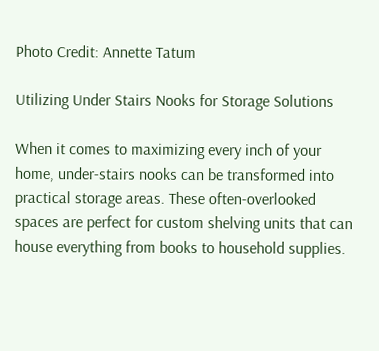Photo Credit: Annette Tatum

Utilizing Under Stairs Nooks for Storage Solutions

When it comes to maximizing every inch of your home, under-stairs nooks can be transformed into practical storage areas. These often-overlooked spaces are perfect for custom shelving units that can house everything from books to household supplies.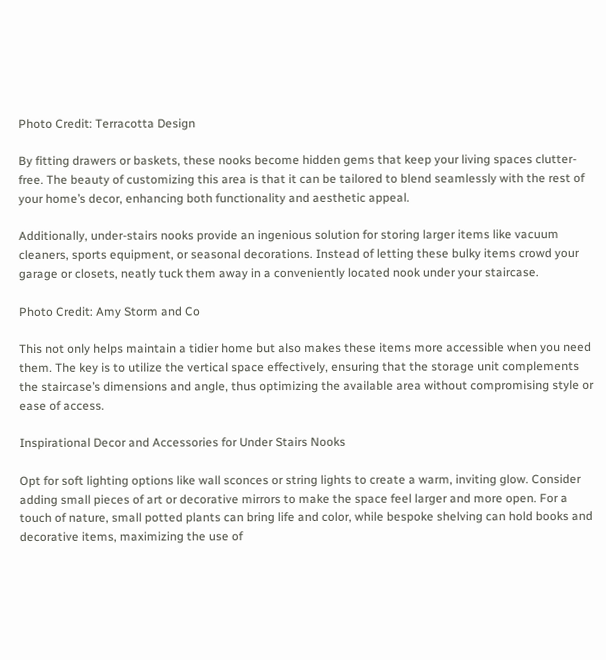Photo Credit: Terracotta Design

By fitting drawers or baskets, these nooks become hidden gems that keep your living spaces clutter-free. The beauty of customizing this area is that it can be tailored to blend seamlessly with the rest of your home’s decor, enhancing both functionality and aesthetic appeal.

Additionally, under-stairs nooks provide an ingenious solution for storing larger items like vacuum cleaners, sports equipment, or seasonal decorations. Instead of letting these bulky items crowd your garage or closets, neatly tuck them away in a conveniently located nook under your staircase.

Photo Credit: Amy Storm and Co

This not only helps maintain a tidier home but also makes these items more accessible when you need them. The key is to utilize the vertical space effectively, ensuring that the storage unit complements the staircase’s dimensions and angle, thus optimizing the available area without compromising style or ease of access.

Inspirational Decor and Accessories for Under Stairs Nooks

Opt for soft lighting options like wall sconces or string lights to create a warm, inviting glow. Consider adding small pieces of art or decorative mirrors to make the space feel larger and more open. For a touch of nature, small potted plants can bring life and color, while bespoke shelving can hold books and decorative items, maximizing the use of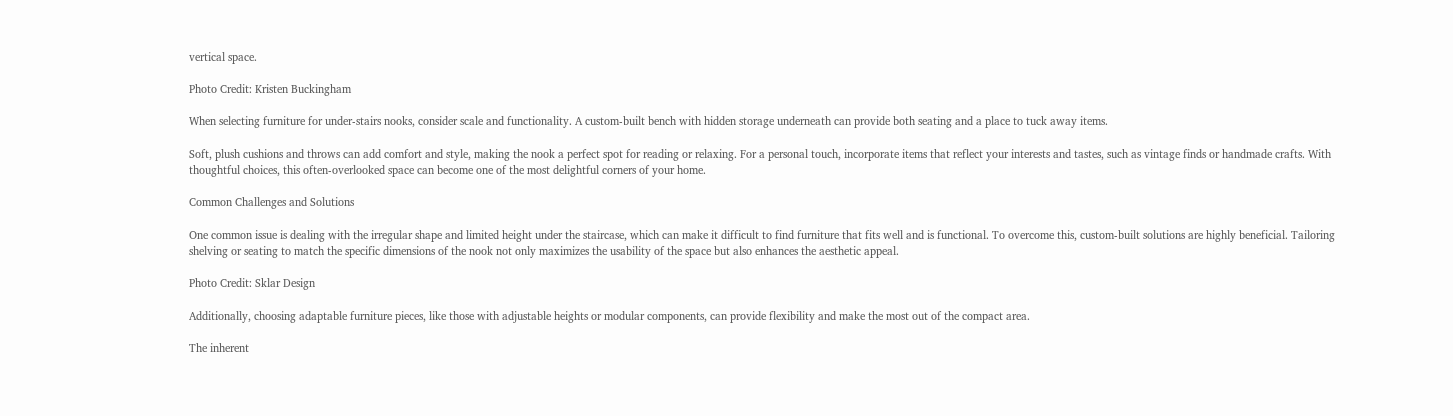vertical space.

Photo Credit: Kristen Buckingham

When selecting furniture for under-stairs nooks, consider scale and functionality. A custom-built bench with hidden storage underneath can provide both seating and a place to tuck away items.

Soft, plush cushions and throws can add comfort and style, making the nook a perfect spot for reading or relaxing. For a personal touch, incorporate items that reflect your interests and tastes, such as vintage finds or handmade crafts. With thoughtful choices, this often-overlooked space can become one of the most delightful corners of your home.

Common Challenges and Solutions

One common issue is dealing with the irregular shape and limited height under the staircase, which can make it difficult to find furniture that fits well and is functional. To overcome this, custom-built solutions are highly beneficial. Tailoring shelving or seating to match the specific dimensions of the nook not only maximizes the usability of the space but also enhances the aesthetic appeal.

Photo Credit: Sklar Design

Additionally, choosing adaptable furniture pieces, like those with adjustable heights or modular components, can provide flexibility and make the most out of the compact area.

The inherent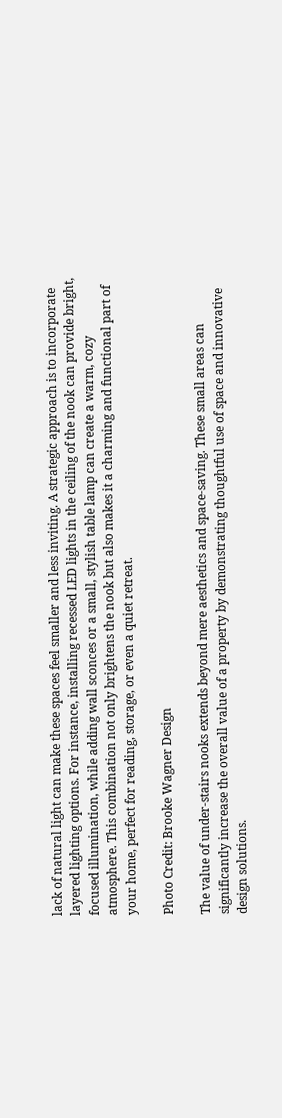lack of natural light can make these spaces feel smaller and less inviting. A strategic approach is to incorporate layered lighting options. For instance, installing recessed LED lights in the ceiling of the nook can provide bright, focused illumination, while adding wall sconces or a small, stylish table lamp can create a warm, cozy atmosphere. This combination not only brightens the nook but also makes it a charming and functional part of your home, perfect for reading, storage, or even a quiet retreat.

Photo Credit: Brooke Wagner Design

The value of under-stairs nooks extends beyond mere aesthetics and space-saving. These small areas can significantly increase the overall value of a property by demonstrating thoughtful use of space and innovative design solutions.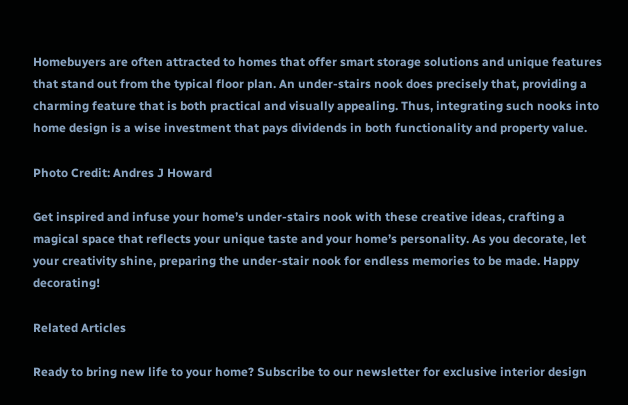Homebuyers are often attracted to homes that offer smart storage solutions and unique features that stand out from the typical floor plan. An under-stairs nook does precisely that, providing a charming feature that is both practical and visually appealing. Thus, integrating such nooks into home design is a wise investment that pays dividends in both functionality and property value.

Photo Credit: Andres J Howard

Get inspired and infuse your home’s under-stairs nook with these creative ideas, crafting a magical space that reflects your unique taste and your home’s personality. As you decorate, let your creativity shine, preparing the under-stair nook for endless memories to be made. Happy decorating!

Related Articles

Ready to bring new life to your home? Subscribe to our newsletter for exclusive interior design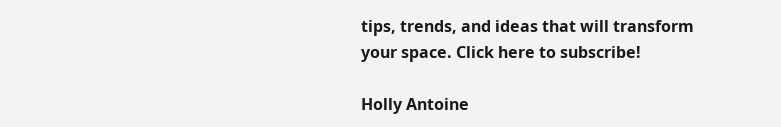tips, trends, and ideas that will transform your space. Click here to subscribe!

Holly Antoine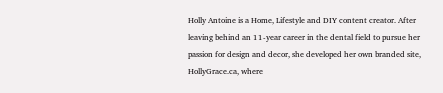Holly Antoine is a Home, Lifestyle and DIY content creator. After leaving behind an 11-year career in the dental field to pursue her passion for design and decor, she developed her own branded site, HollyGrace.ca, where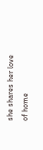she shares her love of home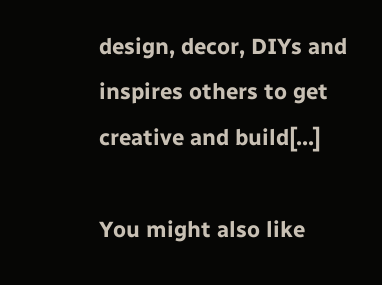design, decor, DIYs and inspires others to get creative and build[...]

You might also like